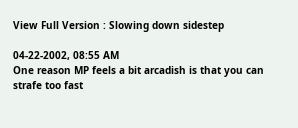View Full Version : Slowing down sidestep

04-22-2002, 08:55 AM
One reason MP feels a bit arcadish is that you can strafe too fast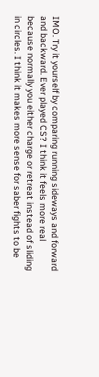IMO. Try it yourself by comparing running sideways and forward and backward. Ever played CS? I think it feels more real because normally you either charge or retreat instead of sliding in circles. I think it makes more sense for saber fights to be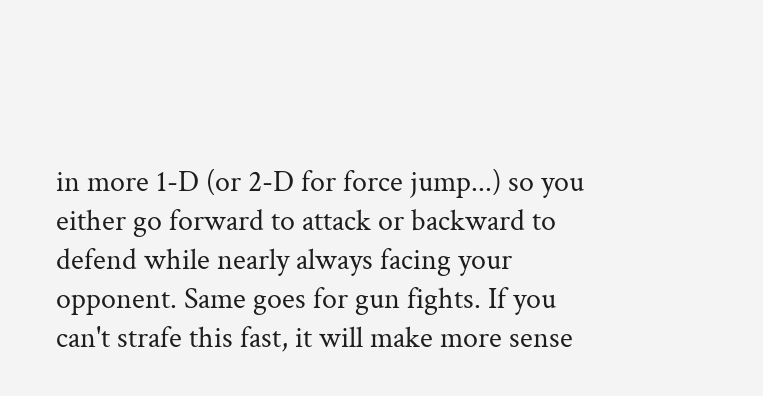in more 1-D (or 2-D for force jump...) so you either go forward to attack or backward to defend while nearly always facing your opponent. Same goes for gun fights. If you can't strafe this fast, it will make more sense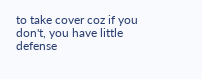to take cover coz if you don't, you have little defense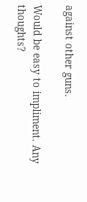against other guns.

Would be easy to impliment. Any thoughts?